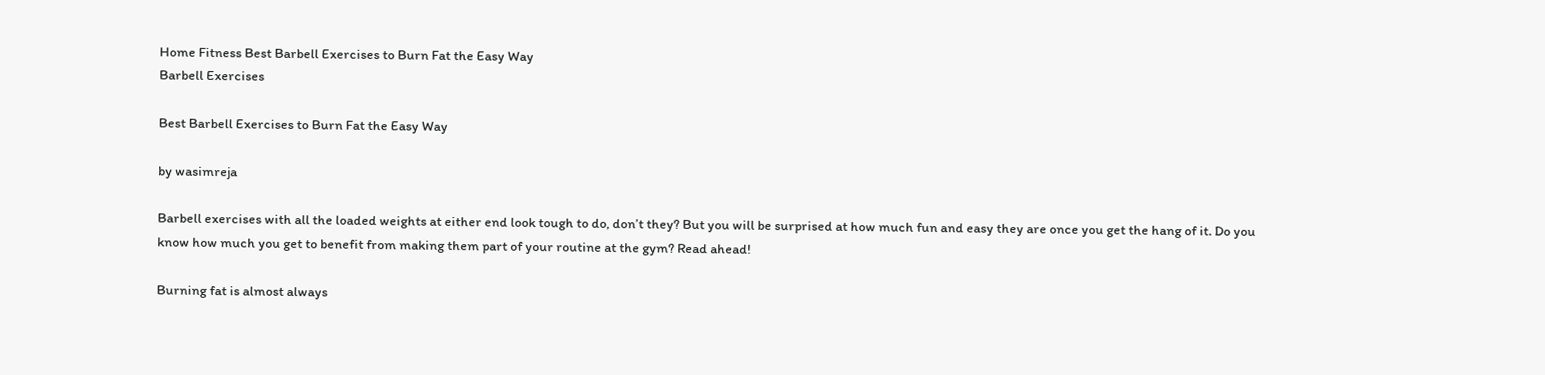Home Fitness Best Barbell Exercises to Burn Fat the Easy Way
Barbell Exercises

Best Barbell Exercises to Burn Fat the Easy Way

by wasimreja

Barbell exercises with all the loaded weights at either end look tough to do, don’t they? But you will be surprised at how much fun and easy they are once you get the hang of it. Do you know how much you get to benefit from making them part of your routine at the gym? Read ahead!

Burning fat is almost always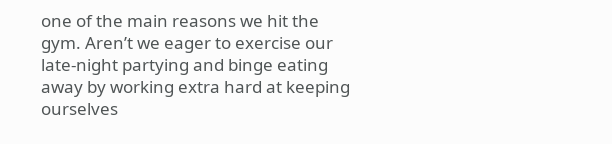one of the main reasons we hit the gym. Aren’t we eager to exercise our late-night partying and binge eating away by working extra hard at keeping ourselves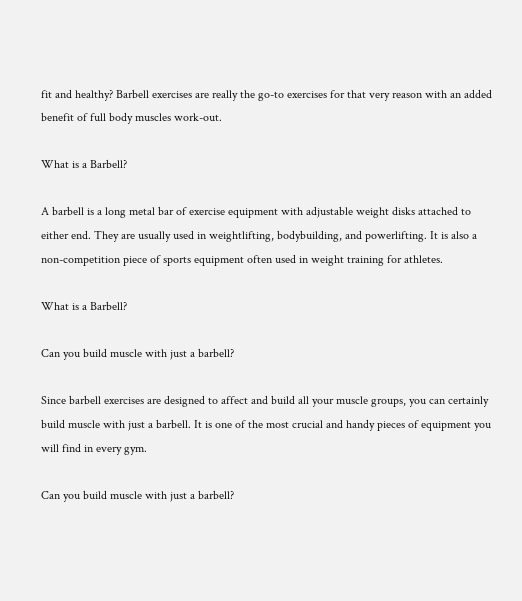fit and healthy? Barbell exercises are really the go-to exercises for that very reason with an added benefit of full body muscles work-out.

What is a Barbell?

A barbell is a long metal bar of exercise equipment with adjustable weight disks attached to either end. They are usually used in weightlifting, bodybuilding, and powerlifting. It is also a non-competition piece of sports equipment often used in weight training for athletes.

What is a Barbell?

Can you build muscle with just a barbell?

Since barbell exercises are designed to affect and build all your muscle groups, you can certainly build muscle with just a barbell. It is one of the most crucial and handy pieces of equipment you will find in every gym.

Can you build muscle with just a barbell?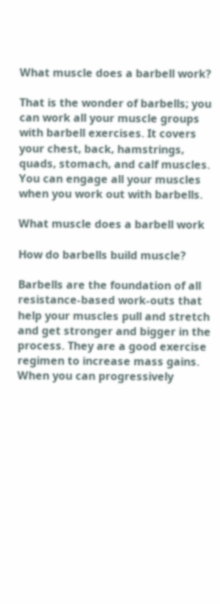What muscle does a barbell work?

That is the wonder of barbells; you can work all your muscle groups with barbell exercises. It covers your chest, back, hamstrings, quads, stomach, and calf muscles. You can engage all your muscles when you work out with barbells.

What muscle does a barbell work

How do barbells build muscle?

Barbells are the foundation of all resistance-based work-outs that help your muscles pull and stretch and get stronger and bigger in the process. They are a good exercise regimen to increase mass gains. When you can progressively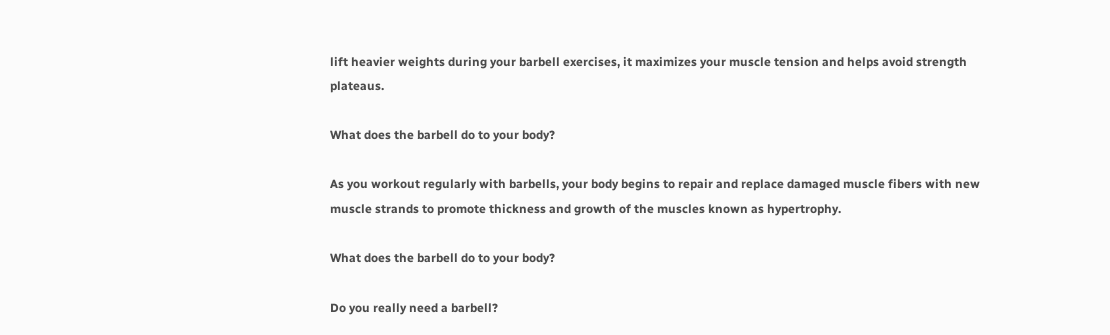lift heavier weights during your barbell exercises, it maximizes your muscle tension and helps avoid strength plateaus.

What does the barbell do to your body?

As you workout regularly with barbells, your body begins to repair and replace damaged muscle fibers with new muscle strands to promote thickness and growth of the muscles known as hypertrophy.

What does the barbell do to your body?

Do you really need a barbell?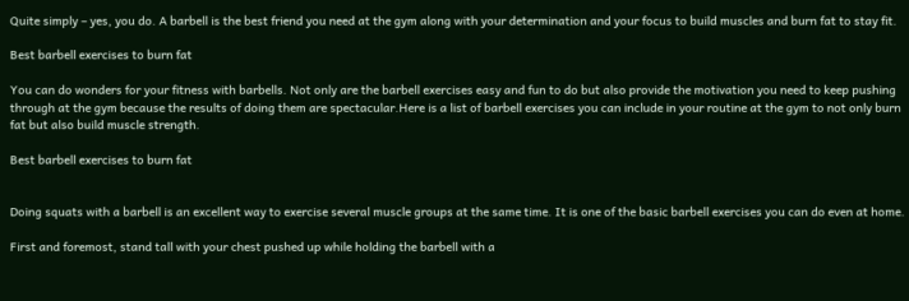Quite simply – yes, you do. A barbell is the best friend you need at the gym along with your determination and your focus to build muscles and burn fat to stay fit.

Best barbell exercises to burn fat

You can do wonders for your fitness with barbells. Not only are the barbell exercises easy and fun to do but also provide the motivation you need to keep pushing through at the gym because the results of doing them are spectacular.Here is a list of barbell exercises you can include in your routine at the gym to not only burn fat but also build muscle strength.

Best barbell exercises to burn fat


Doing squats with a barbell is an excellent way to exercise several muscle groups at the same time. It is one of the basic barbell exercises you can do even at home.

First and foremost, stand tall with your chest pushed up while holding the barbell with a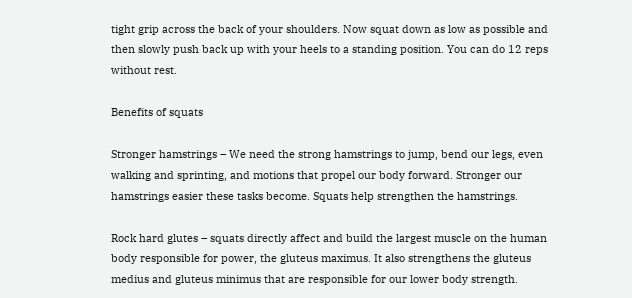tight grip across the back of your shoulders. Now squat down as low as possible and then slowly push back up with your heels to a standing position. You can do 12 reps without rest.

Benefits of squats

Stronger hamstrings – We need the strong hamstrings to jump, bend our legs, even walking and sprinting, and motions that propel our body forward. Stronger our hamstrings easier these tasks become. Squats help strengthen the hamstrings.

Rock hard glutes – squats directly affect and build the largest muscle on the human body responsible for power, the gluteus maximus. It also strengthens the gluteus medius and gluteus minimus that are responsible for our lower body strength.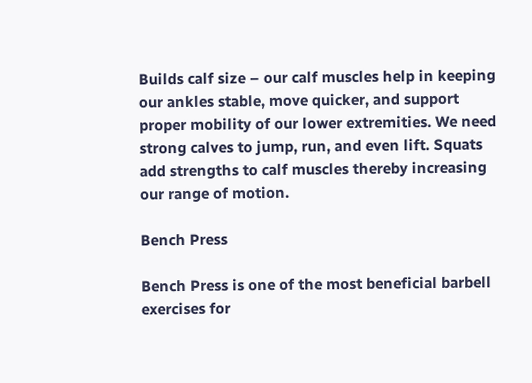Builds calf size – our calf muscles help in keeping our ankles stable, move quicker, and support proper mobility of our lower extremities. We need strong calves to jump, run, and even lift. Squats add strengths to calf muscles thereby increasing our range of motion.

Bench Press

Bench Press is one of the most beneficial barbell exercises for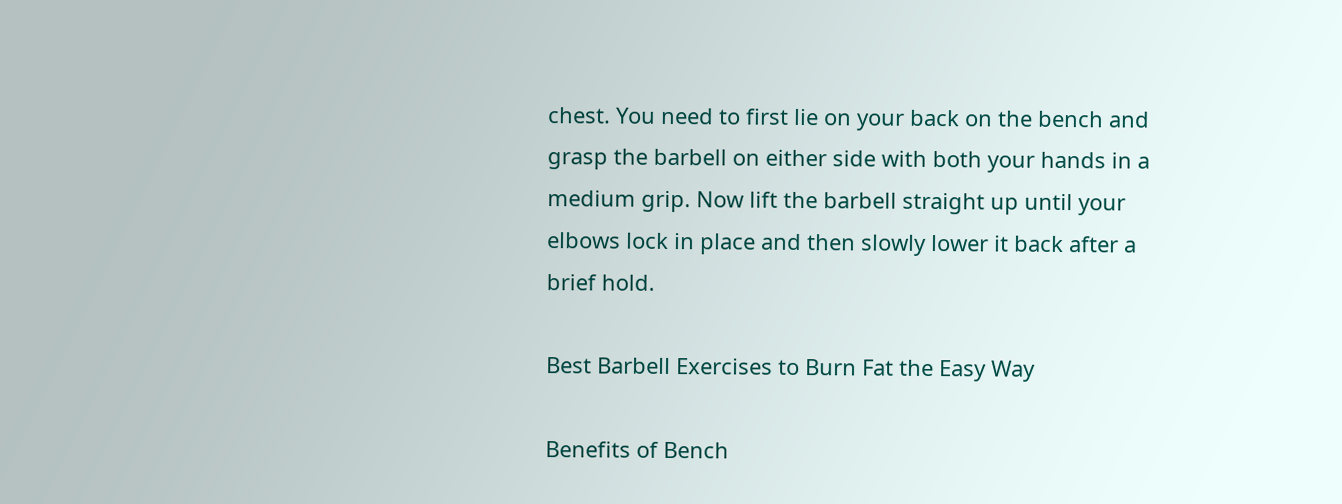chest. You need to first lie on your back on the bench and grasp the barbell on either side with both your hands in a medium grip. Now lift the barbell straight up until your elbows lock in place and then slowly lower it back after a brief hold.

Best Barbell Exercises to Burn Fat the Easy Way

Benefits of Bench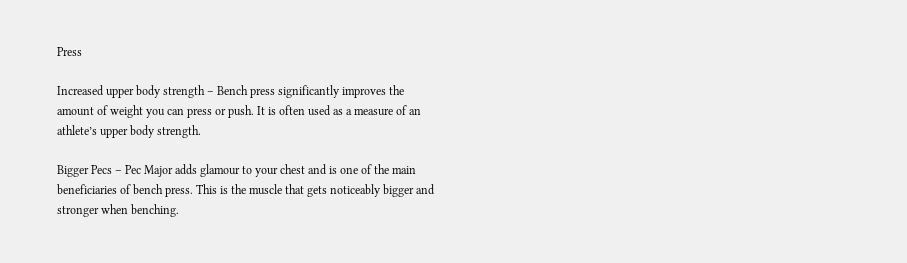Press

Increased upper body strength – Bench press significantly improves the amount of weight you can press or push. It is often used as a measure of an athlete’s upper body strength.

Bigger Pecs – Pec Major adds glamour to your chest and is one of the main beneficiaries of bench press. This is the muscle that gets noticeably bigger and stronger when benching.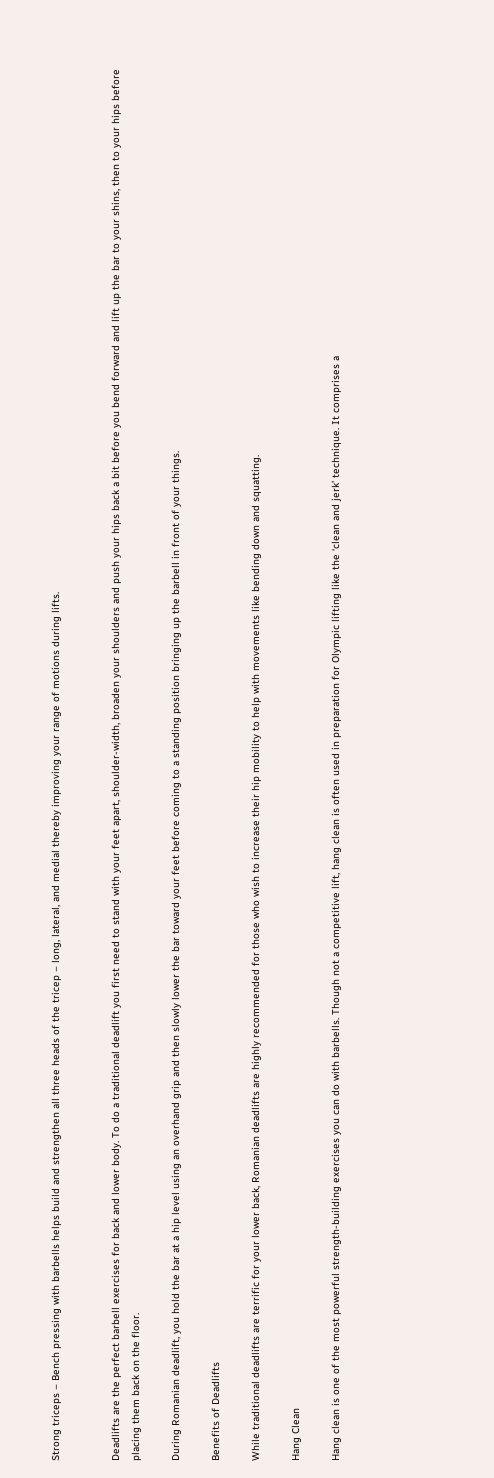Strong triceps – Bench pressing with barbells helps build and strengthen all three heads of the tricep – long, lateral, and medial thereby improving your range of motions during lifts.


Deadlifts are the perfect barbell exercises for back and lower body. To do a traditional deadlift you first need to stand with your feet apart, shoulder-width, broaden your shoulders and push your hips back a bit before you bend forward and lift up the bar to your shins, then to your hips before placing them back on the floor.

During Romanian deadlift, you hold the bar at a hip level using an overhand grip and then slowly lower the bar toward your feet before coming to a standing position bringing up the barbell in front of your things.

Benefits of Deadlifts

While traditional deadlifts are terrific for your lower back, Romanian deadlifts are highly recommended for those who wish to increase their hip mobility to help with movements like bending down and squatting.

Hang Clean

Hang clean is one of the most powerful strength-building exercises you can do with barbells. Though not a competitive lift, hang clean is often used in preparation for Olympic lifting like the ‘clean and jerk’ technique. It comprises a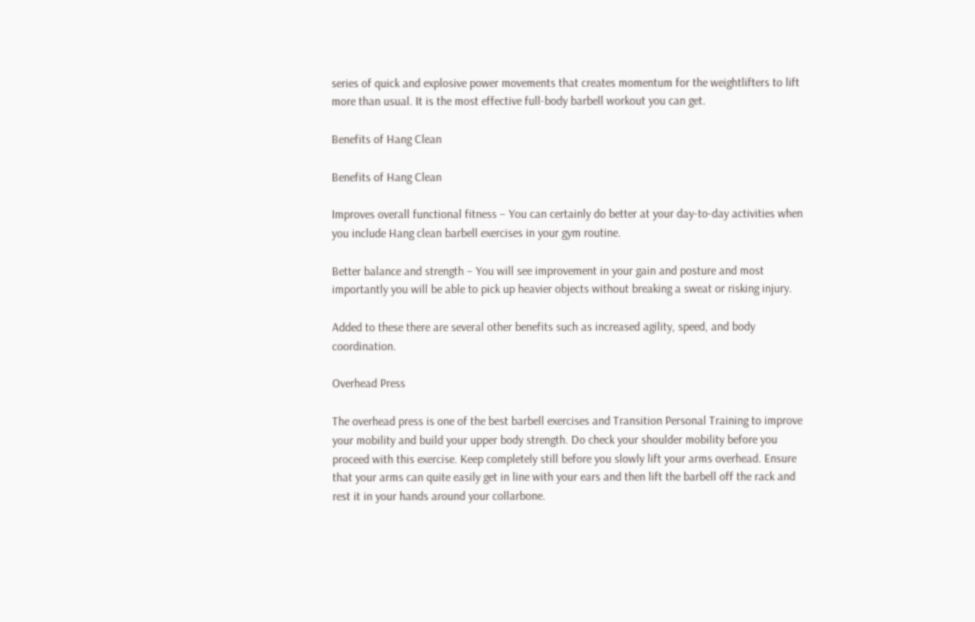series of quick and explosive power movements that creates momentum for the weightlifters to lift more than usual. It is the most effective full-body barbell workout you can get.

Benefits of Hang Clean

Benefits of Hang Clean

Improves overall functional fitness – You can certainly do better at your day-to-day activities when you include Hang clean barbell exercises in your gym routine.

Better balance and strength – You will see improvement in your gain and posture and most importantly you will be able to pick up heavier objects without breaking a sweat or risking injury.

Added to these there are several other benefits such as increased agility, speed, and body coordination.

Overhead Press

The overhead press is one of the best barbell exercises and Transition Personal Training to improve your mobility and build your upper body strength. Do check your shoulder mobility before you proceed with this exercise. Keep completely still before you slowly lift your arms overhead. Ensure that your arms can quite easily get in line with your ears and then lift the barbell off the rack and rest it in your hands around your collarbone.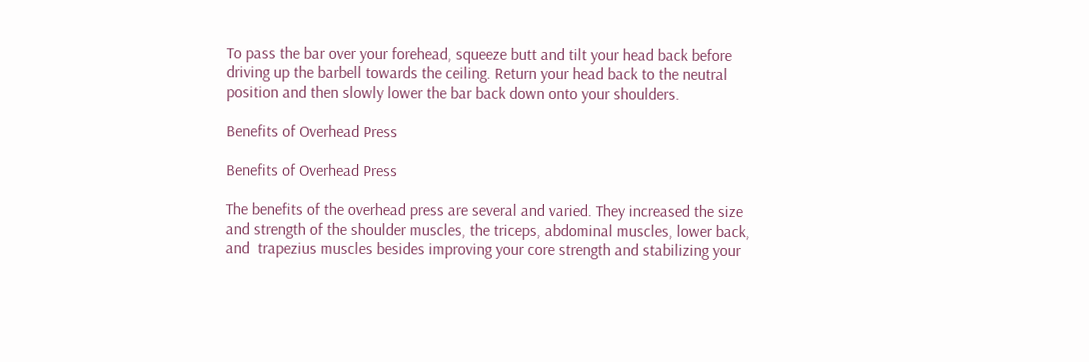To pass the bar over your forehead, squeeze butt and tilt your head back before driving up the barbell towards the ceiling. Return your head back to the neutral position and then slowly lower the bar back down onto your shoulders.

Benefits of Overhead Press

Benefits of Overhead Press

The benefits of the overhead press are several and varied. They increased the size and strength of the shoulder muscles, the triceps, abdominal muscles, lower back, and  trapezius muscles besides improving your core strength and stabilizing your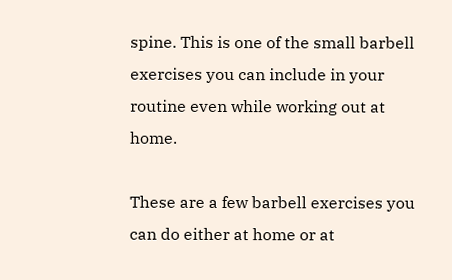spine. This is one of the small barbell exercises you can include in your routine even while working out at home.

These are a few barbell exercises you can do either at home or at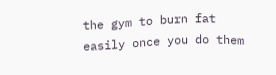the gym to burn fat easily once you do them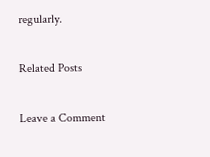regularly.

Related Posts

Leave a Comment